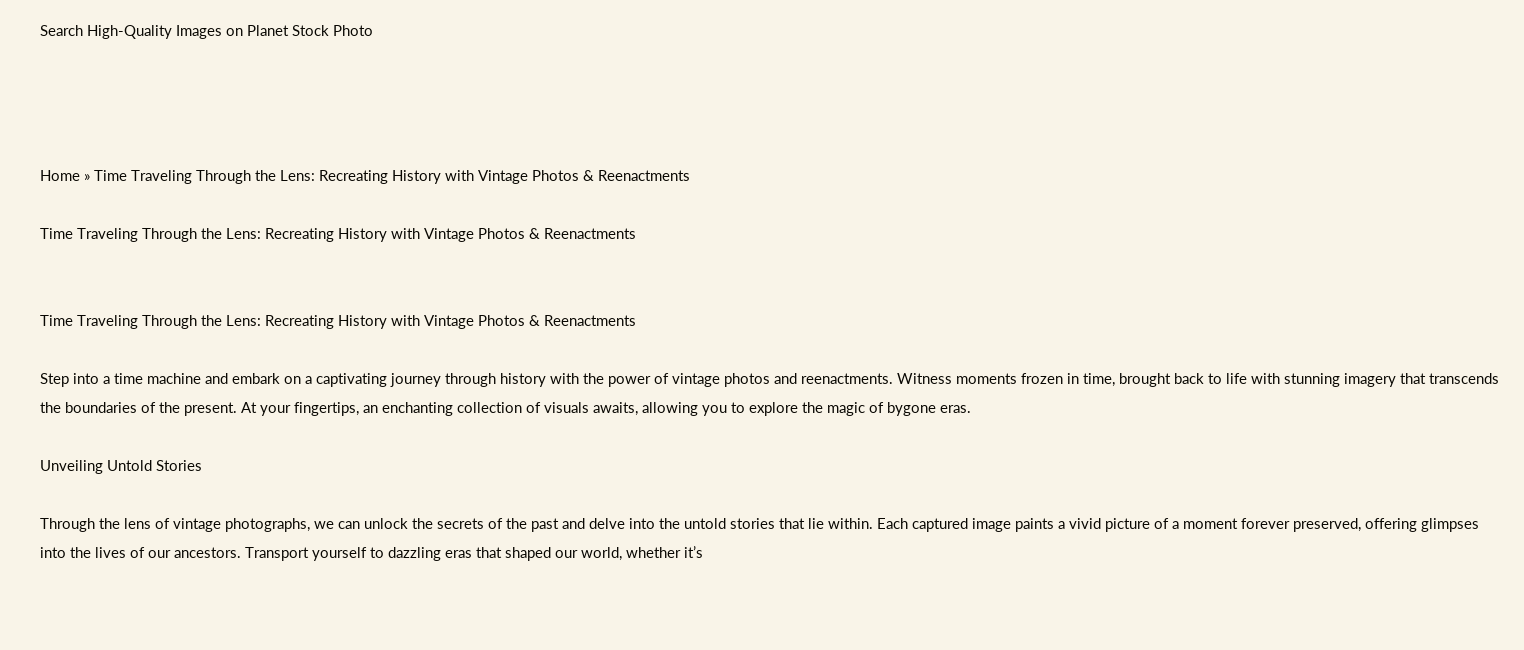Search High-Quality Images on Planet Stock Photo




Home » Time Traveling Through the Lens: Recreating History with Vintage Photos & Reenactments

Time Traveling Through the Lens: Recreating History with Vintage Photos & Reenactments


Time Traveling Through the Lens: Recreating History with Vintage Photos & Reenactments

Step into a time machine and embark on a captivating journey through history with the power of vintage photos and reenactments. Witness moments frozen in time, brought back to life with stunning imagery that transcends the boundaries of the present. At your fingertips, an enchanting collection of visuals awaits, allowing you to explore the magic of bygone eras.

Unveiling Untold Stories

Through the lens of vintage photographs, we can unlock the secrets of the past and delve into the untold stories that lie within. Each captured image paints a vivid picture of a moment forever preserved, offering glimpses into the lives of our ancestors. Transport yourself to dazzling eras that shaped our world, whether it’s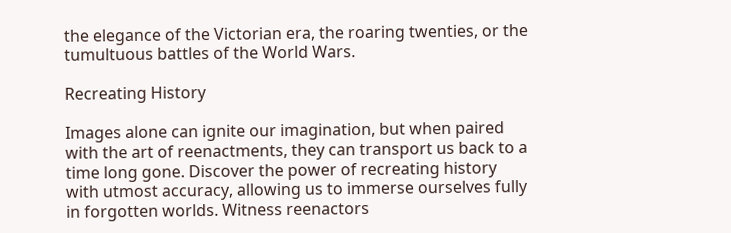the elegance of the Victorian era, the roaring twenties, or the tumultuous battles of the World Wars.

Recreating History

Images alone can ignite our imagination, but when paired with the art of reenactments, they can transport us back to a time long gone. Discover the power of recreating history with utmost accuracy, allowing us to immerse ourselves fully in forgotten worlds. Witness reenactors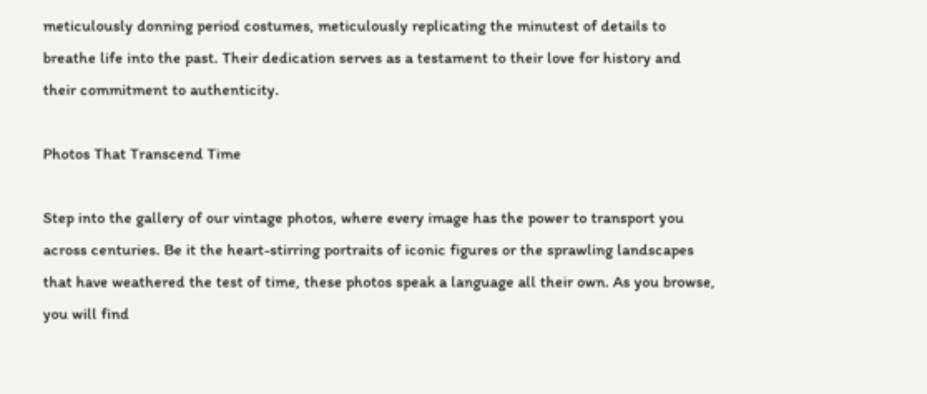meticulously donning period costumes, meticulously replicating the minutest of details to breathe life into the past. Their dedication serves as a testament to their love for history and their commitment to authenticity.

Photos That Transcend Time

Step into the gallery of our vintage photos, where every image has the power to transport you across centuries. Be it the heart-stirring portraits of iconic figures or the sprawling landscapes that have weathered the test of time, these photos speak a language all their own. As you browse, you will find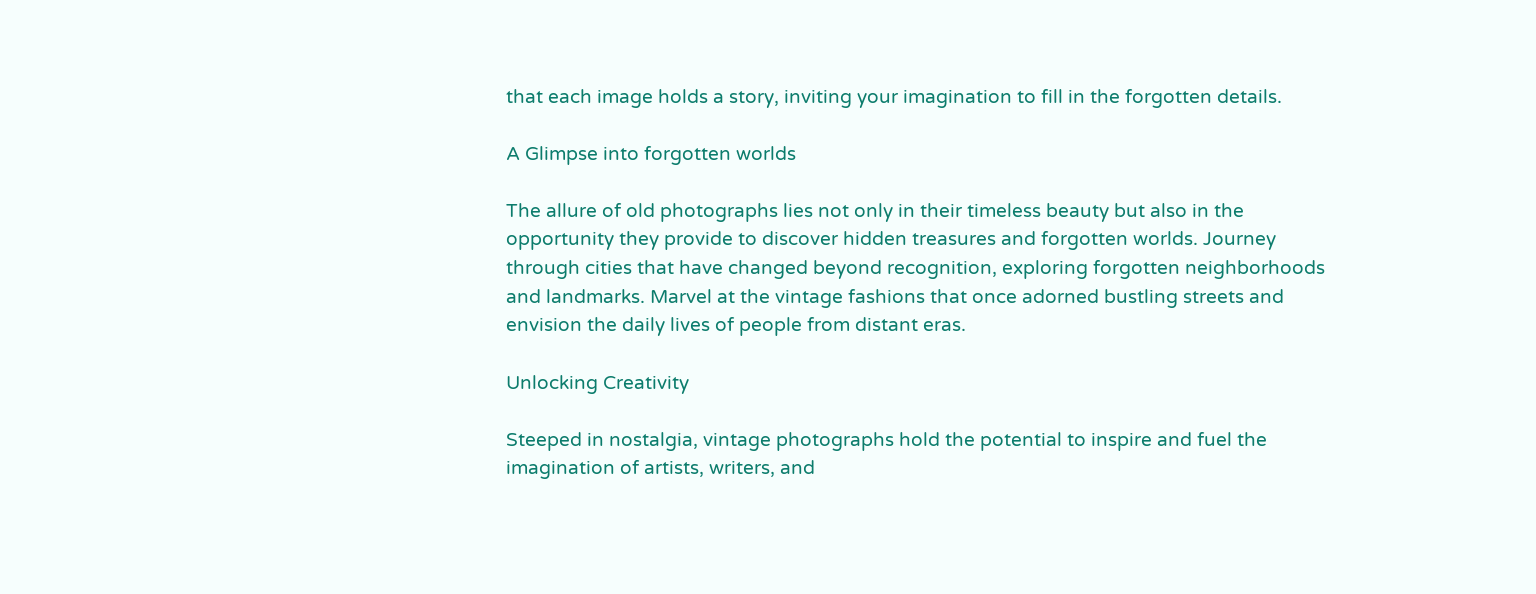that each image holds a story, inviting your imagination to fill in the forgotten details.

A Glimpse into forgotten worlds

The allure of old photographs lies not only in their timeless beauty but also in the opportunity they provide to discover hidden treasures and forgotten worlds. Journey through cities that have changed beyond recognition, exploring forgotten neighborhoods and landmarks. Marvel at the vintage fashions that once adorned bustling streets and envision the daily lives of people from distant eras.

Unlocking Creativity

Steeped in nostalgia, vintage photographs hold the potential to inspire and fuel the imagination of artists, writers, and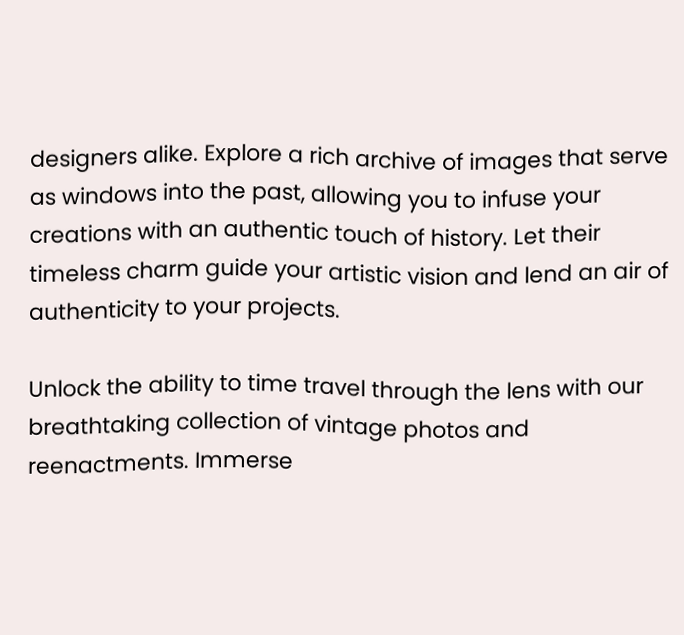designers alike. Explore a rich archive of images that serve as windows into the past, allowing you to infuse your creations with an authentic touch of history. Let their timeless charm guide your artistic vision and lend an air of authenticity to your projects.

Unlock the ability to time travel through the lens with our breathtaking collection of vintage photos and reenactments. Immerse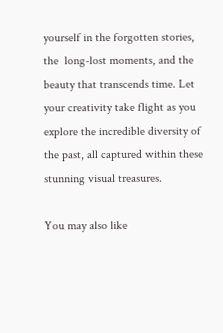yourself in the forgotten stories, the  long-lost moments, and the beauty that transcends time. Let your creativity take flight as you explore the incredible diversity of the past, all captured within these stunning visual treasures.

You may also like